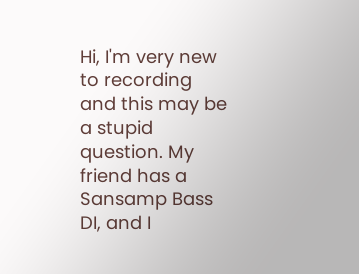Hi, I'm very new to recording and this may be a stupid question. My friend has a Sansamp Bass DI, and I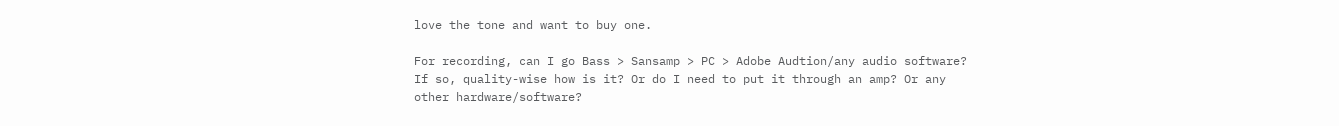love the tone and want to buy one.

For recording, can I go Bass > Sansamp > PC > Adobe Audtion/any audio software? If so, quality-wise how is it? Or do I need to put it through an amp? Or any other hardware/software?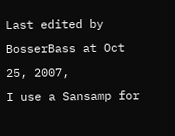Last edited by BosserBass at Oct 25, 2007,
I use a Sansamp for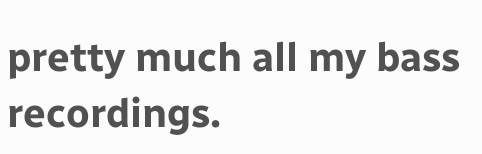pretty much all my bass recordings.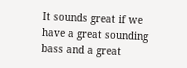It sounds great if we have a great sounding bass and a great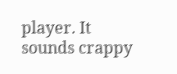player. It sounds crappy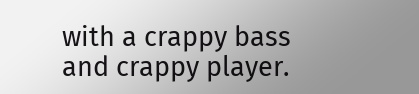with a crappy bass and crappy player.